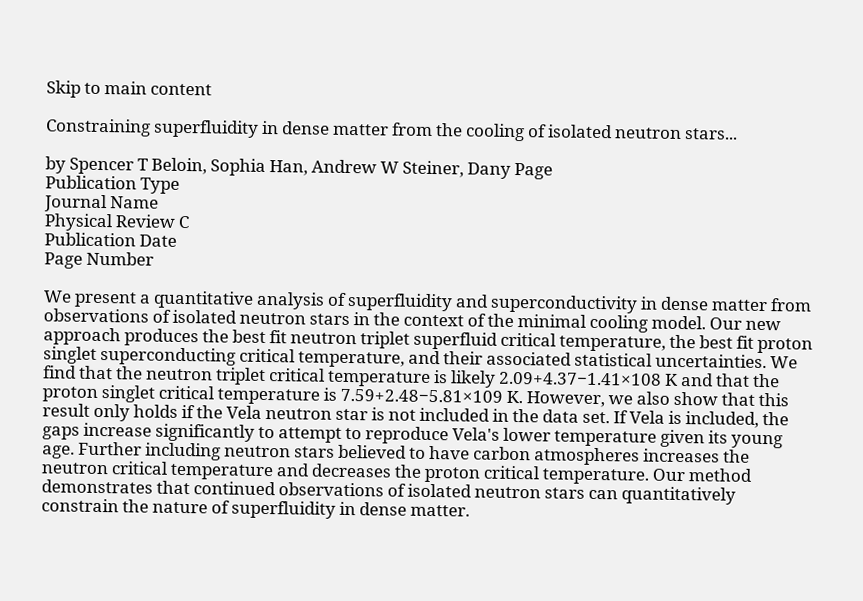Skip to main content

Constraining superfluidity in dense matter from the cooling of isolated neutron stars...

by Spencer T Beloin, Sophia Han, Andrew W Steiner, Dany Page
Publication Type
Journal Name
Physical Review C
Publication Date
Page Number

We present a quantitative analysis of superfluidity and superconductivity in dense matter from observations of isolated neutron stars in the context of the minimal cooling model. Our new approach produces the best fit neutron triplet superfluid critical temperature, the best fit proton singlet superconducting critical temperature, and their associated statistical uncertainties. We find that the neutron triplet critical temperature is likely 2.09+4.37−1.41×108 K and that the proton singlet critical temperature is 7.59+2.48−5.81×109 K. However, we also show that this result only holds if the Vela neutron star is not included in the data set. If Vela is included, the gaps increase significantly to attempt to reproduce Vela's lower temperature given its young age. Further including neutron stars believed to have carbon atmospheres increases the neutron critical temperature and decreases the proton critical temperature. Our method demonstrates that continued observations of isolated neutron stars can quantitatively constrain the nature of superfluidity in dense matter.